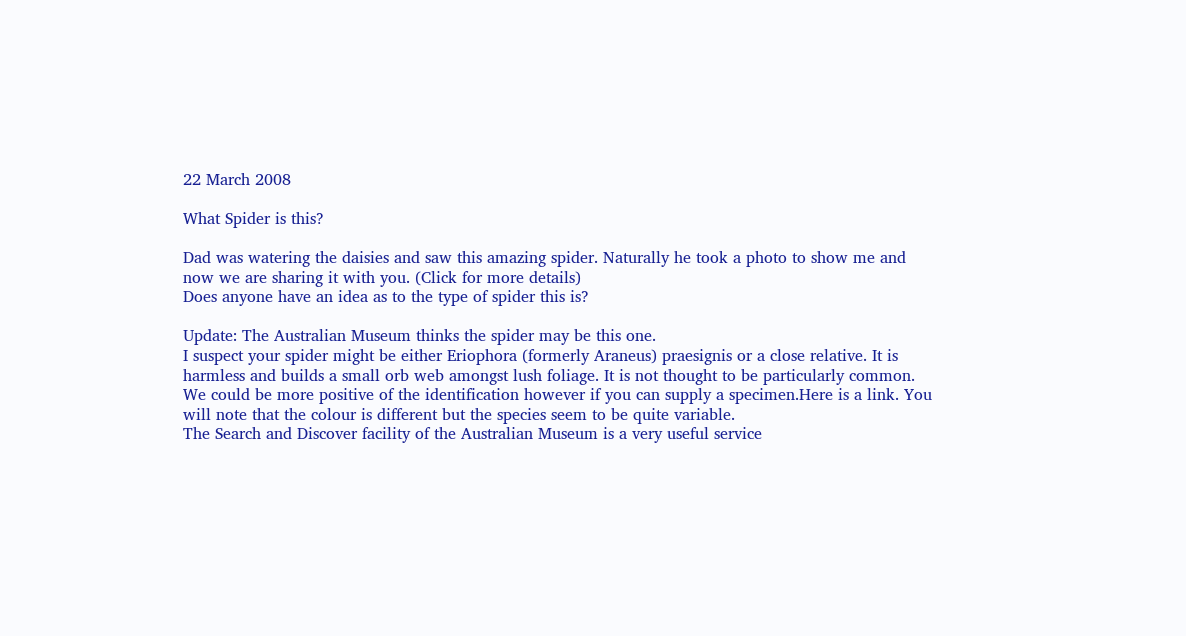22 March 2008

What Spider is this?

Dad was watering the daisies and saw this amazing spider. Naturally he took a photo to show me and now we are sharing it with you. (Click for more details)
Does anyone have an idea as to the type of spider this is?

Update: The Australian Museum thinks the spider may be this one.
I suspect your spider might be either Eriophora (formerly Araneus) praesignis or a close relative. It is harmless and builds a small orb web amongst lush foliage. It is not thought to be particularly common. We could be more positive of the identification however if you can supply a specimen.Here is a link. You will note that the colour is different but the species seem to be quite variable.
The Search and Discover facility of the Australian Museum is a very useful service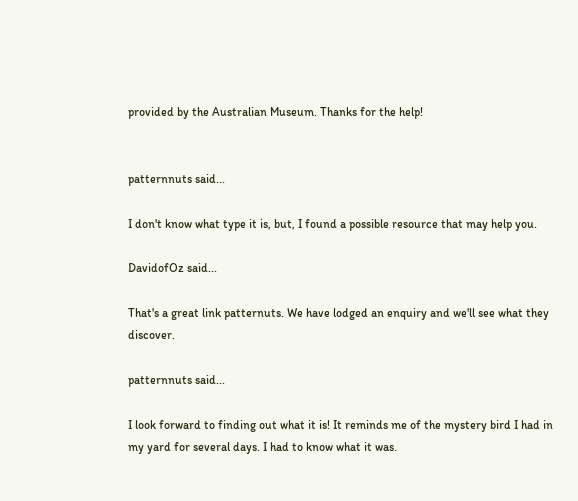provided by the Australian Museum. Thanks for the help!


patternnuts said...

I don't know what type it is, but, I found a possible resource that may help you.

DavidofOz said...

That's a great link patternuts. We have lodged an enquiry and we'll see what they discover.

patternnuts said...

I look forward to finding out what it is! It reminds me of the mystery bird I had in my yard for several days. I had to know what it was.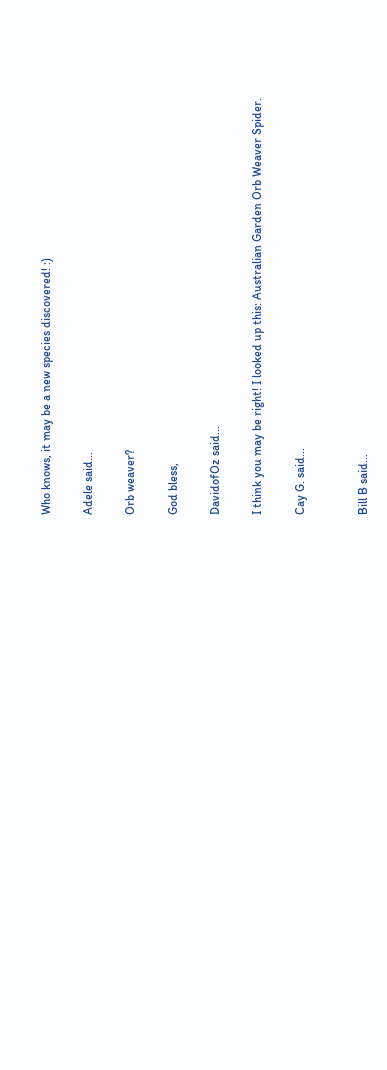Who knows, it may be a new species discovered! :)

Adele said...

Orb weaver?

God bless,

DavidofOz said...

I think you may be right! I looked up this: Australian Garden Orb Weaver Spider.

Cay G. said...


Bill B said...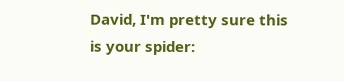David, I'm pretty sure this is your spider: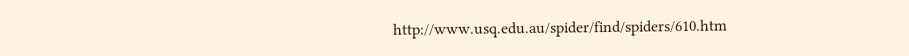http://www.usq.edu.au/spider/find/spiders/610.htm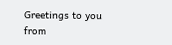Greetings to you from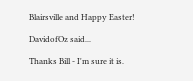Blairsville and Happy Easter!

DavidofOz said...

Thanks Bill - I'm sure it is.